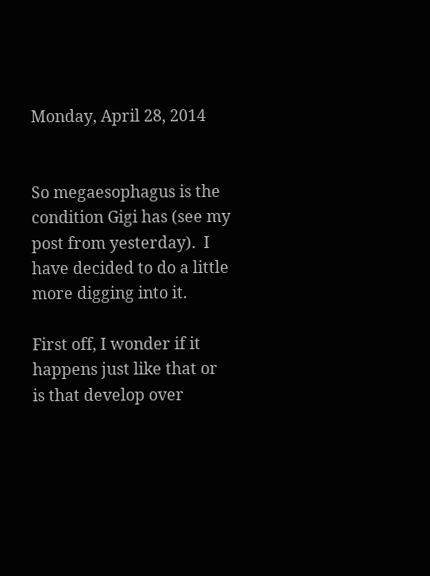Monday, April 28, 2014


So megaesophagus is the condition Gigi has (see my post from yesterday).  I have decided to do a little more digging into it.

First off, I wonder if it happens just like that or is that develop over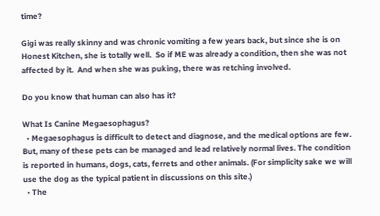time?

Gigi was really skinny and was chronic vomiting a few years back, but since she is on Honest Kitchen, she is totally well.  So if ME was already a condition, then she was not affected by it.  And when she was puking, there was retching involved.

Do you know that human can also has it?

What Is Canine Megaesophagus?
  • Megaesophagus is difficult to detect and diagnose, and the medical options are few. But, many of these pets can be managed and lead relatively normal lives. The condition is reported in humans, dogs, cats, ferrets and other animals. (For simplicity sake we will use the dog as the typical patient in discussions on this site.)
  • The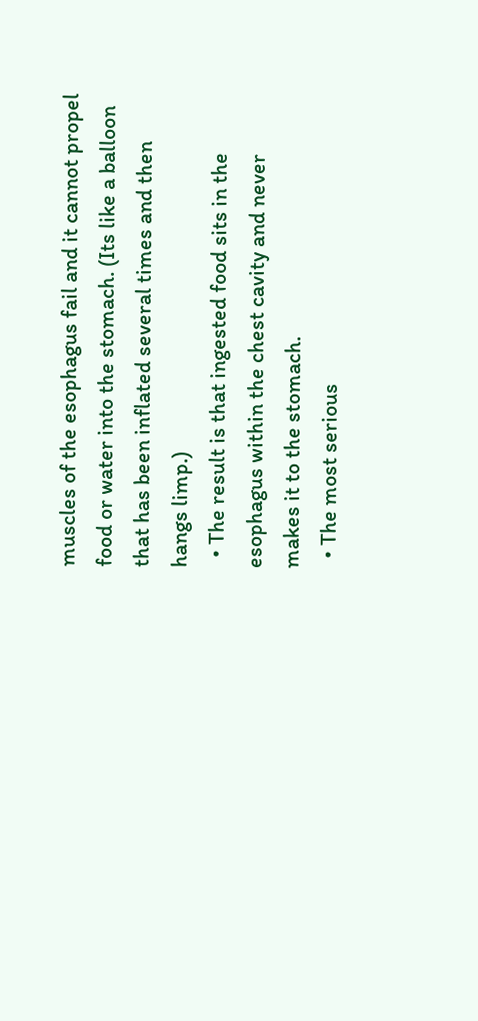muscles of the esophagus fail and it cannot propel food or water into the stomach. (Its like a balloon that has been inflated several times and then hangs limp.)
  • The result is that ingested food sits in the esophagus within the chest cavity and never makes it to the stomach.
  • The most serious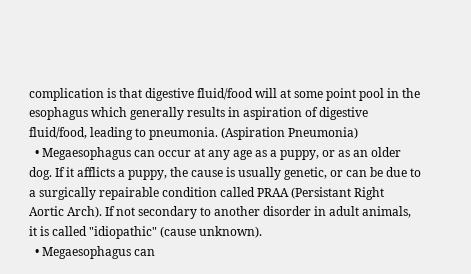complication is that digestive fluid/food will at some point pool in the esophagus which generally results in aspiration of digestive fluid/food, leading to pneumonia. (Aspiration Pneumonia)
  • Megaesophagus can occur at any age as a puppy, or as an older dog. If it afflicts a puppy, the cause is usually genetic, or can be due to a surgically repairable condition called PRAA (Persistant Right Aortic Arch). If not secondary to another disorder in adult animals, it is called "idiopathic" (cause unknown).
  • Megaesophagus can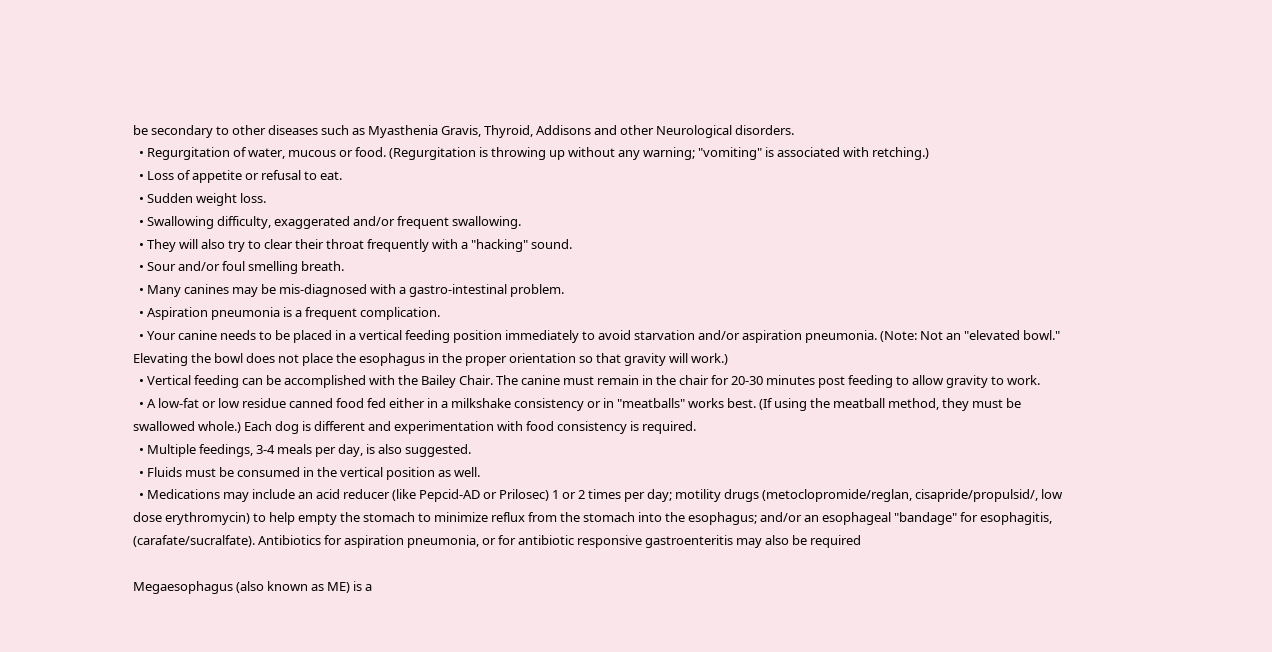be secondary to other diseases such as Myasthenia Gravis, Thyroid, Addisons and other Neurological disorders.
  • Regurgitation of water, mucous or food. (Regurgitation is throwing up without any warning; "vomiting" is associated with retching.)
  • Loss of appetite or refusal to eat.
  • Sudden weight loss.
  • Swallowing difficulty, exaggerated and/or frequent swallowing.
  • They will also try to clear their throat frequently with a "hacking" sound.
  • Sour and/or foul smelling breath.
  • Many canines may be mis-diagnosed with a gastro-intestinal problem.
  • Aspiration pneumonia is a frequent complication.
  • Your canine needs to be placed in a vertical feeding position immediately to avoid starvation and/or aspiration pneumonia. (Note: Not an "elevated bowl." Elevating the bowl does not place the esophagus in the proper orientation so that gravity will work.)
  • Vertical feeding can be accomplished with the Bailey Chair. The canine must remain in the chair for 20-30 minutes post feeding to allow gravity to work.
  • A low-fat or low residue canned food fed either in a milkshake consistency or in "meatballs" works best. (If using the meatball method, they must be swallowed whole.) Each dog is different and experimentation with food consistency is required.
  • Multiple feedings, 3-4 meals per day, is also suggested.
  • Fluids must be consumed in the vertical position as well.
  • Medications may include an acid reducer (like Pepcid-AD or Prilosec) 1 or 2 times per day; motility drugs (metoclopromide/reglan, cisapride/propulsid/, low dose erythromycin) to help empty the stomach to minimize reflux from the stomach into the esophagus; and/or an esophageal "bandage" for esophagitis, (carafate/sucralfate). Antibiotics for aspiration pneumonia, or for antibiotic responsive gastroenteritis may also be required

Megaesophagus (also known as ME) is a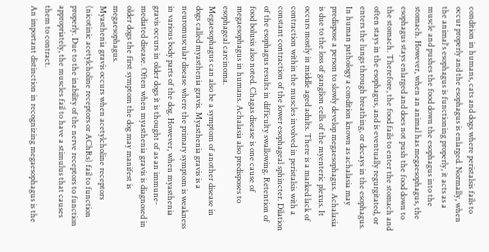condition in humans, cats and dogs where peristalsis fails to occur properly and the esophagus is enlarged. Normally, when the animal's esophagus is functioning properly, it acts as a muscle and pushes the food down the esophagus into the stomach. However, when an animal has megaesophagus, the esophagus stays enlarged and does not push the food down to the stomach. Therefore, the food fails to enter the stomach and often stays in the esophagus, and is eventually regurgitated, or enters the lungs through breathing, or decays in the esophagus.
In human pathology a condition known as achalasia may predispose a person to slowly develop megaesophagus. Achalasia is due to the loss of ganglion cells of the myenteric plexus. It occurs mostly in middle aged adults. There is a marked lack of contraction within the muscles involved in peristalsis with a constant contraction of the lower esophageal sphincter. Dilation of the esophagus results in difficulty swallowing. Retention of food bolusis also noted. Chagas disease is one cause of megaesophagus in humans. Achalasia also predisposes to esophageal carcinoma.
Megaesophagus can also be a symptom of another disease in dogs called myasthenia gravis. Myasthenia gravis is a neuromuscular disease where the primary symptom is weakness in various body parts of the dog. However, when myasthenia gravis occurs in older dogs it is thought of as an immune-mediated disease. Often when myasthenia gravis is diagnosed in older dogs the first symptom the dog may manifest is megaesophagus.
Myasthenia gravis occurs when acetylcholine receptors (nicotinic acetylcholine receptors or AChRs) fail to function properly. Due to the inability of the nerve receptors to function appropriately, the muscles fail to have a stimulus that causes them to contract.
An important distinction in recognizing megaesophagus is the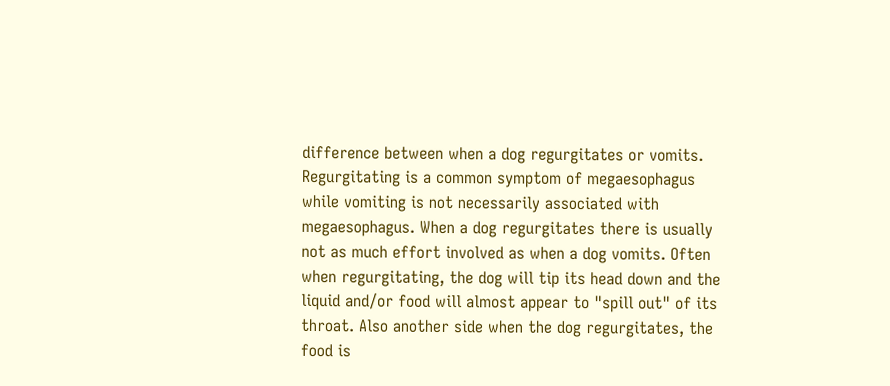difference between when a dog regurgitates or vomits. Regurgitating is a common symptom of megaesophagus while vomiting is not necessarily associated with megaesophagus. When a dog regurgitates there is usually not as much effort involved as when a dog vomits. Often when regurgitating, the dog will tip its head down and the liquid and/or food will almost appear to "spill out" of its throat. Also another side when the dog regurgitates, the food is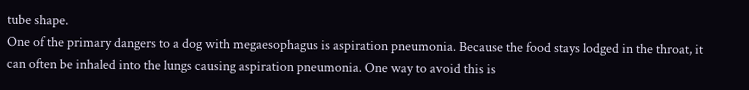tube shape.
One of the primary dangers to a dog with megaesophagus is aspiration pneumonia. Because the food stays lodged in the throat, it can often be inhaled into the lungs causing aspiration pneumonia. One way to avoid this is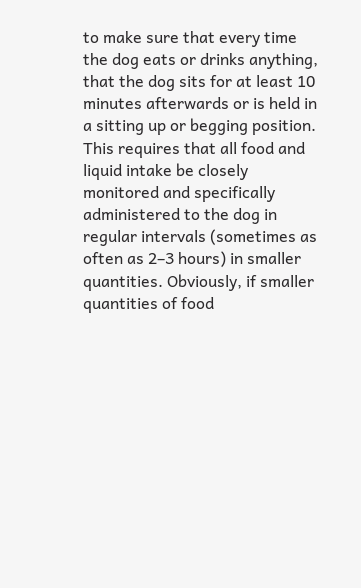to make sure that every time the dog eats or drinks anything, that the dog sits for at least 10 minutes afterwards or is held in a sitting up or begging position. This requires that all food and liquid intake be closely monitored and specifically administered to the dog in regular intervals (sometimes as often as 2–3 hours) in smaller quantities. Obviously, if smaller quantities of food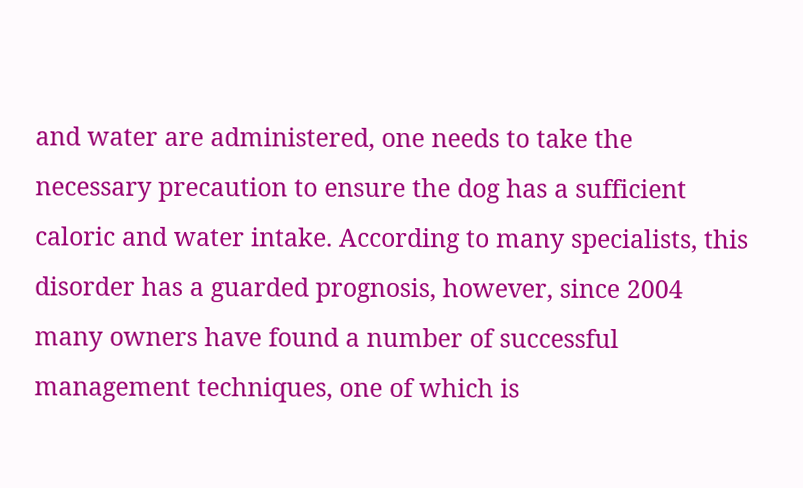and water are administered, one needs to take the necessary precaution to ensure the dog has a sufficient caloric and water intake. According to many specialists, this disorder has a guarded prognosis, however, since 2004 many owners have found a number of successful management techniques, one of which is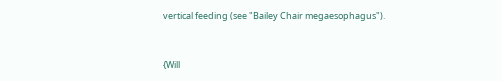vertical feeding (see "Bailey Chair megaesophagus").


{Will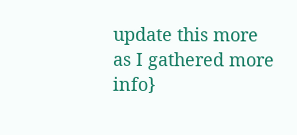update this more as I gathered more info}